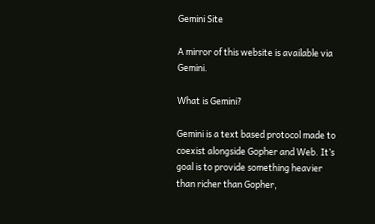Gemini Site

A mirror of this website is available via Gemini.

What is Gemini?

Gemini is a text based protocol made to coexist alongside Gopher and Web. It’s goal is to provide something heavier than richer than Gopher,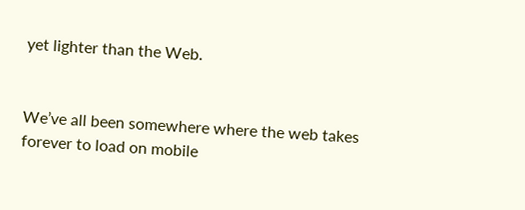yet lighter than the Web.


We’ve all been somewhere where the web takes forever to load on mobile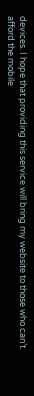devices. I hope that providing this service will bring my website to those who can’t afford the mobile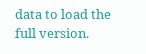data to load the full version.